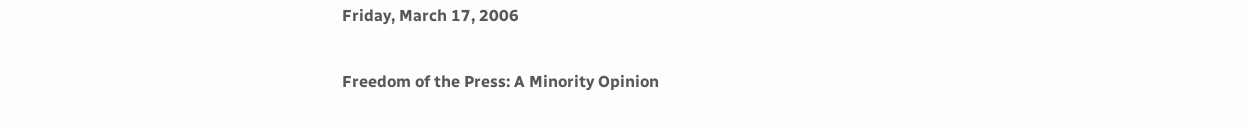Friday, March 17, 2006

Freedom of the Press: A Minority Opinion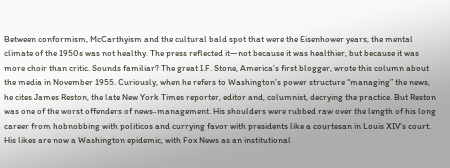Between conformism, McCarthyism and the cultural bald spot that were the Eisenhower years, the mental climate of the 1950s was not healthy. The press reflected it—not because it was healthier, but because it was more choir than critic. Sounds familiar? The great I.F. Stone, America’s first blogger, wrote this column about the media in November 1955. Curiously, when he refers to Washington’s power structure “managing” the news, he cites James Reston, the late New York Times reporter, editor and, columnist, decrying the practice. But Reston was one of the worst offenders of news-management. His shoulders were rubbed raw over the length of his long career from hobnobbing with politicos and currying favor with presidents like a courtesan in Louis XIV’s court. His likes are now a Washington epidemic, with Fox News as an institutional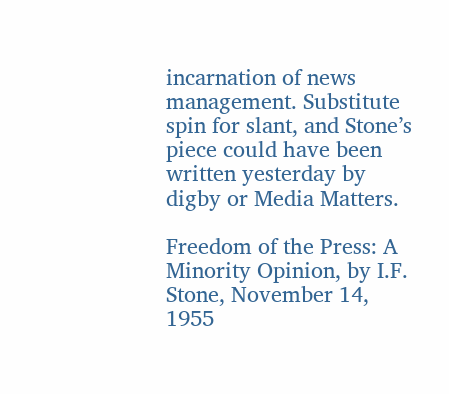incarnation of news management. Substitute spin for slant, and Stone’s piece could have been written yesterday by digby or Media Matters.

Freedom of the Press: A Minority Opinion, by I.F. Stone, November 14, 1955